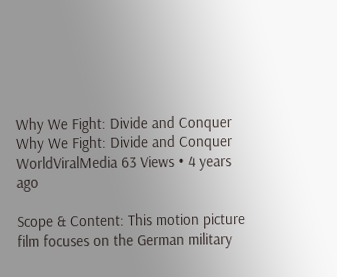Why We Fight: Divide and Conquer
Why We Fight: Divide and Conquer WorldViralMedia 63 Views • 4 years ago

Scope & Content: This motion picture film focuses on the German military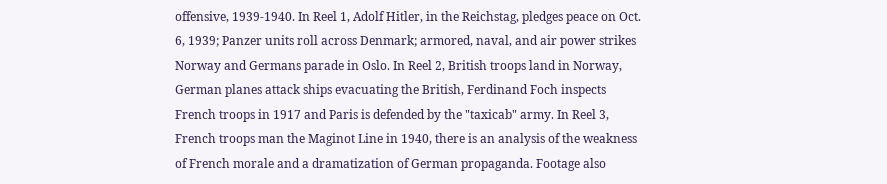offensive, 1939-1940. In Reel 1, Adolf Hitler, in the Reichstag, pledges peace on Oct. 6, 1939; Panzer units roll across Denmark; armored, naval, and air power strikes Norway and Germans parade in Oslo. In Reel 2, British troops land in Norway, German planes attack ships evacuating the British, Ferdinand Foch inspects French troops in 1917 and Paris is defended by the "taxicab" army. In Reel 3, French troops man the Maginot Line in 1940, there is an analysis of the weakness of French morale and a dramatization of German propaganda. Footage also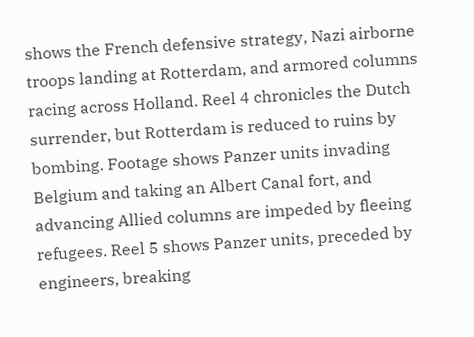shows the French defensive strategy, Nazi airborne troops landing at Rotterdam, and armored columns racing across Holland. Reel 4 chronicles the Dutch surrender, but Rotterdam is reduced to ruins by bombing. Footage shows Panzer units invading Belgium and taking an Albert Canal fort, and advancing Allied columns are impeded by fleeing refugees. Reel 5 shows Panzer units, preceded by engineers, breaking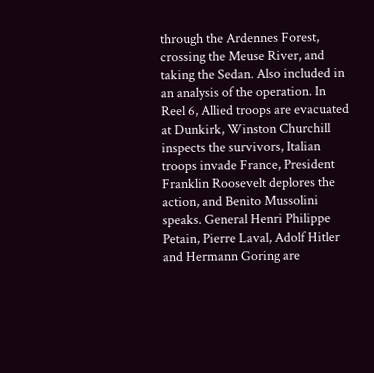through the Ardennes Forest, crossing the Meuse River, and taking the Sedan. Also included in an analysis of the operation. In Reel 6, Allied troops are evacuated at Dunkirk, Winston Churchill inspects the survivors, Italian troops invade France, President Franklin Roosevelt deplores the action, and Benito Mussolini speaks. General Henri Philippe Petain, Pierre Laval, Adolf Hitler and Hermann Goring are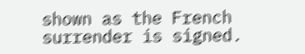shown as the French surrender is signed.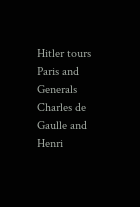Hitler tours Paris and Generals Charles de Gaulle and Henri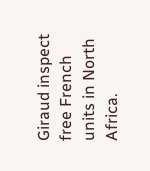Giraud inspect free French units in North Africa.